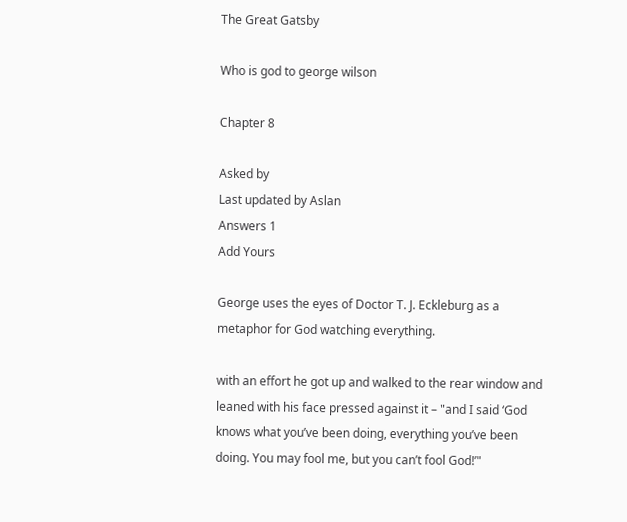The Great Gatsby

Who is god to george wilson

Chapter 8

Asked by
Last updated by Aslan
Answers 1
Add Yours

George uses the eyes of Doctor T. J. Eckleburg as a metaphor for God watching everything.

with an effort he got up and walked to the rear window and leaned with his face pressed against it – "and I said ‘God knows what you’ve been doing, everything you’ve been doing. You may fool me, but you can’t fool God!’"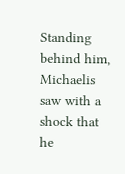Standing behind him, Michaelis saw with a shock that he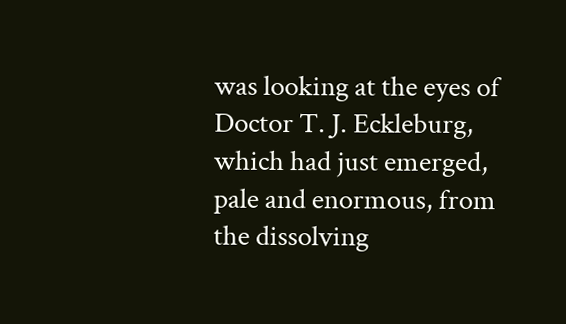was looking at the eyes of Doctor T. J. Eckleburg, which had just emerged, pale and enormous, from the dissolving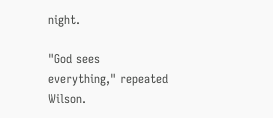night.

"God sees everything," repeated Wilson.